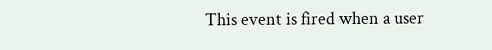This event is fired when a user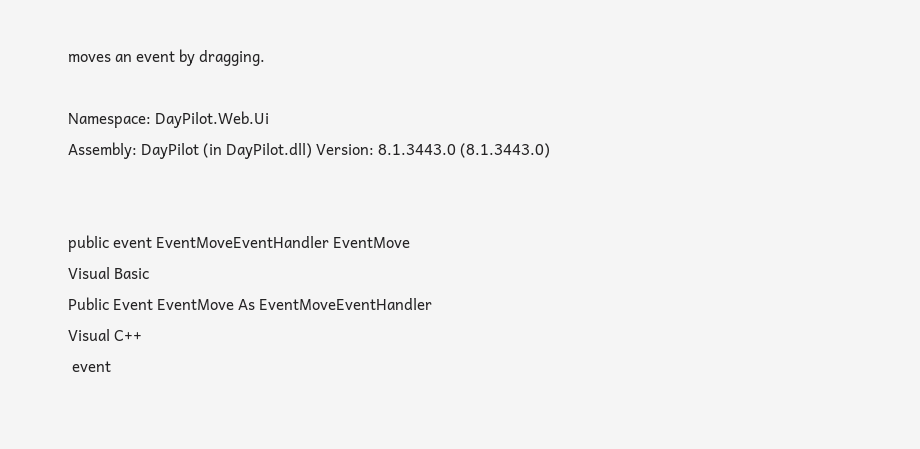moves an event by dragging.

Namespace: DayPilot.Web.Ui
Assembly: DayPilot (in DayPilot.dll) Version: 8.1.3443.0 (8.1.3443.0)


public event EventMoveEventHandler EventMove
Visual Basic
Public Event EventMove As EventMoveEventHandler
Visual C++
 event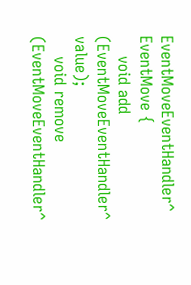EventMoveEventHandler^ EventMove {
    void add (EventMoveEventHandler^ value);
    void remove (EventMoveEventHandler^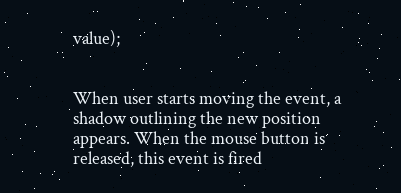value);


When user starts moving the event, a shadow outlining the new position appears. When the mouse button is released, this event is fired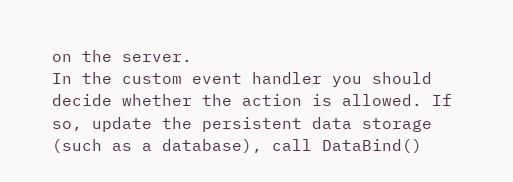on the server.
In the custom event handler you should decide whether the action is allowed. If so, update the persistent data storage (such as a database), call DataBind()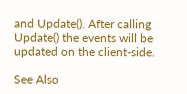and Update(). After calling Update() the events will be updated on the client-side.

See Also